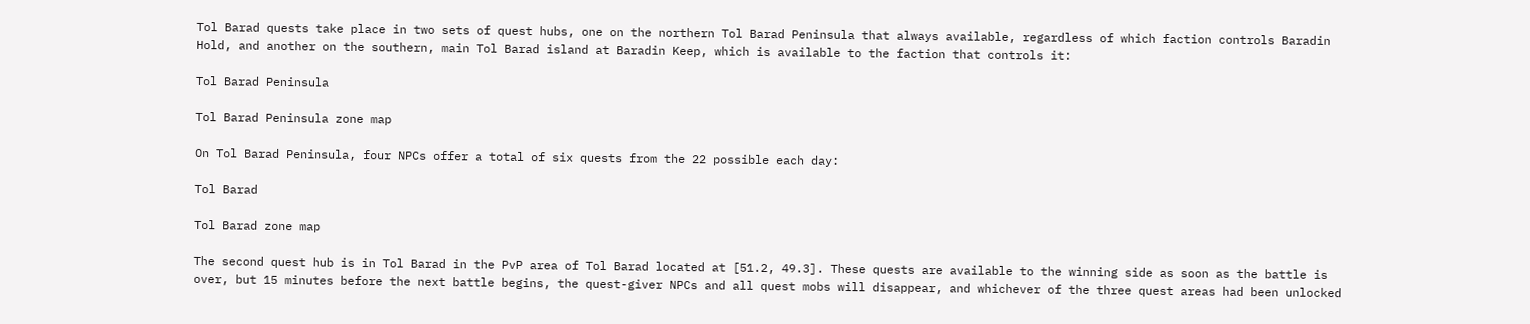Tol Barad quests take place in two sets of quest hubs, one on the northern Tol Barad Peninsula that always available, regardless of which faction controls Baradin Hold, and another on the southern, main Tol Barad island at Baradin Keep, which is available to the faction that controls it:

Tol Barad Peninsula

Tol Barad Peninsula zone map

On Tol Barad Peninsula, four NPCs offer a total of six quests from the 22 possible each day:

Tol Barad

Tol Barad zone map

The second quest hub is in Tol Barad in the PvP area of Tol Barad located at [51.2, 49.3]. These quests are available to the winning side as soon as the battle is over, but 15 minutes before the next battle begins, the quest-giver NPCs and all quest mobs will disappear, and whichever of the three quest areas had been unlocked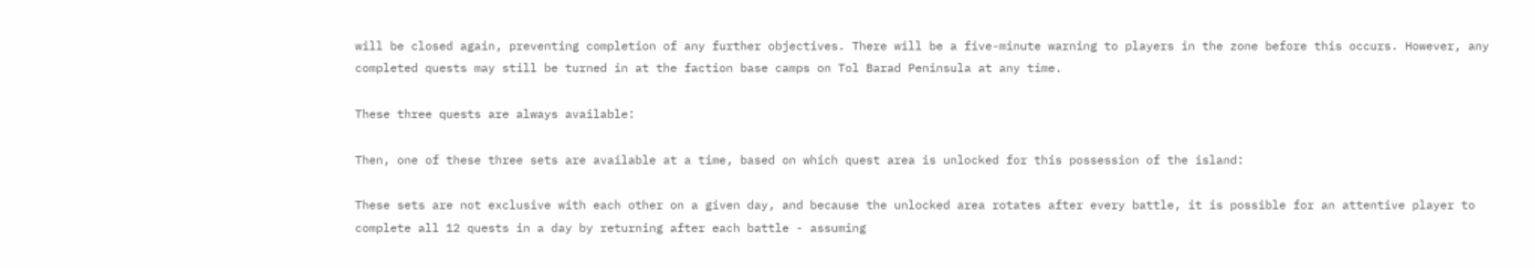will be closed again, preventing completion of any further objectives. There will be a five-minute warning to players in the zone before this occurs. However, any completed quests may still be turned in at the faction base camps on Tol Barad Peninsula at any time.

These three quests are always available:

Then, one of these three sets are available at a time, based on which quest area is unlocked for this possession of the island:

These sets are not exclusive with each other on a given day, and because the unlocked area rotates after every battle, it is possible for an attentive player to complete all 12 quests in a day by returning after each battle - assuming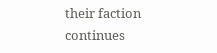their faction continues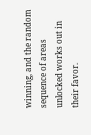winning, and the random sequence of areas unlocked works out in their favor.